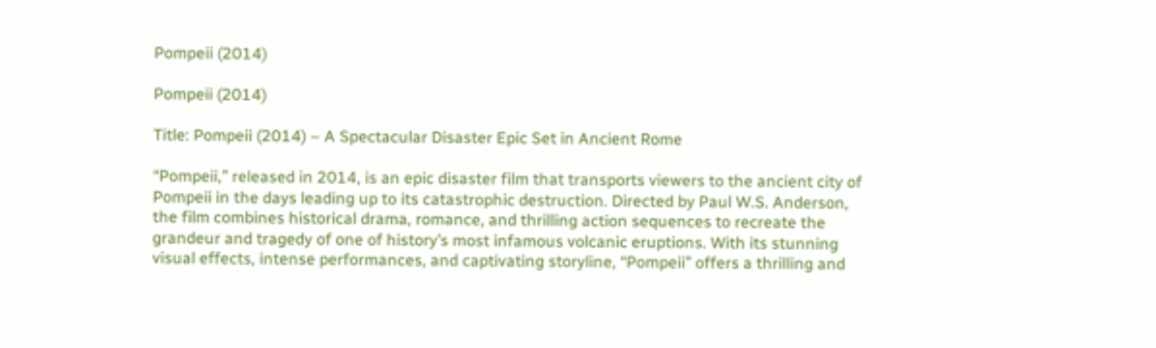Pompeii (2014)

Pompeii (2014)

Title: Pompeii (2014) – A Spectacular Disaster Epic Set in Ancient Rome

“Pompeii,” released in 2014, is an epic disaster film that transports viewers to the ancient city of Pompeii in the days leading up to its catastrophic destruction. Directed by Paul W.S. Anderson, the film combines historical drama, romance, and thrilling action sequences to recreate the grandeur and tragedy of one of history’s most infamous volcanic eruptions. With its stunning visual effects, intense performances, and captivating storyline, “Pompeii” offers a thrilling and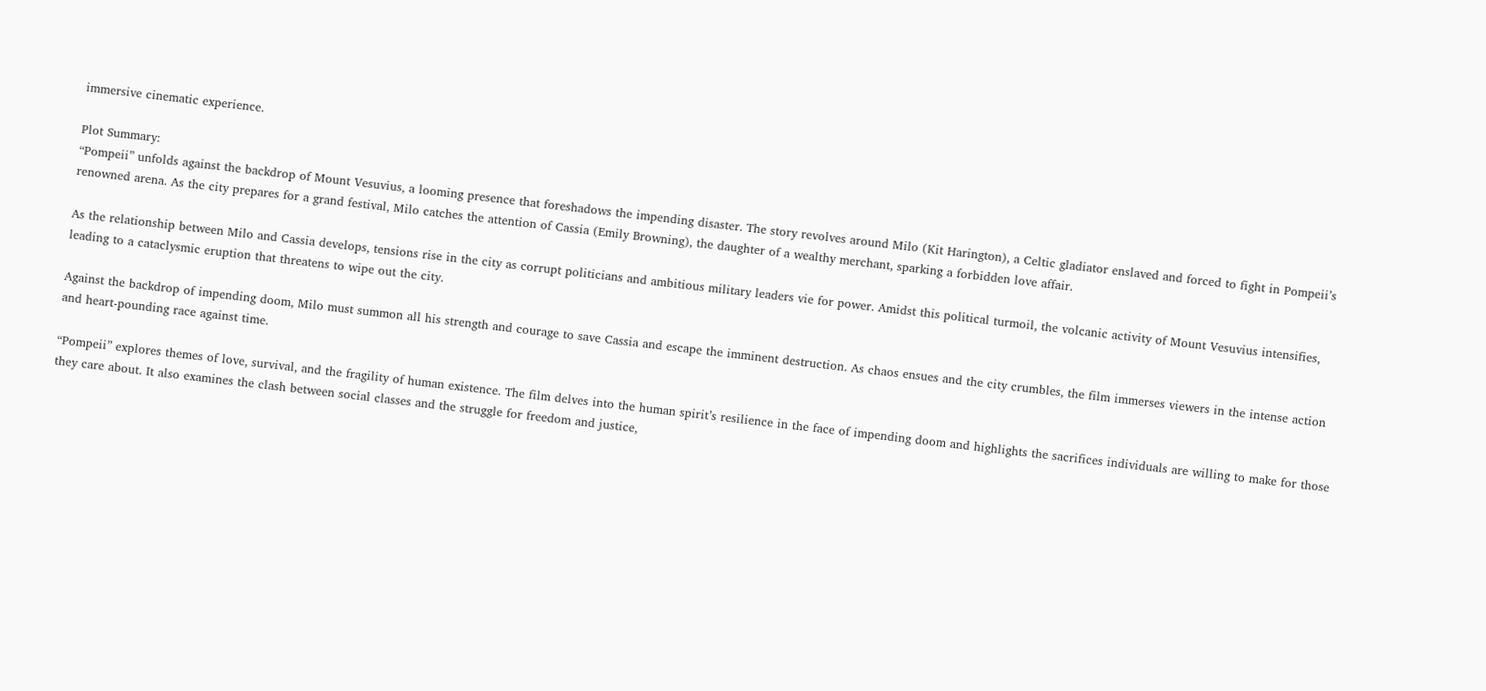immersive cinematic experience.

Plot Summary:
“Pompeii” unfolds against the backdrop of Mount Vesuvius, a looming presence that foreshadows the impending disaster. The story revolves around Milo (Kit Harington), a Celtic gladiator enslaved and forced to fight in Pompeii’s renowned arena. As the city prepares for a grand festival, Milo catches the attention of Cassia (Emily Browning), the daughter of a wealthy merchant, sparking a forbidden love affair.

As the relationship between Milo and Cassia develops, tensions rise in the city as corrupt politicians and ambitious military leaders vie for power. Amidst this political turmoil, the volcanic activity of Mount Vesuvius intensifies, leading to a cataclysmic eruption that threatens to wipe out the city.

Against the backdrop of impending doom, Milo must summon all his strength and courage to save Cassia and escape the imminent destruction. As chaos ensues and the city crumbles, the film immerses viewers in the intense action and heart-pounding race against time.

“Pompeii” explores themes of love, survival, and the fragility of human existence. The film delves into the human spirit’s resilience in the face of impending doom and highlights the sacrifices individuals are willing to make for those they care about. It also examines the clash between social classes and the struggle for freedom and justice,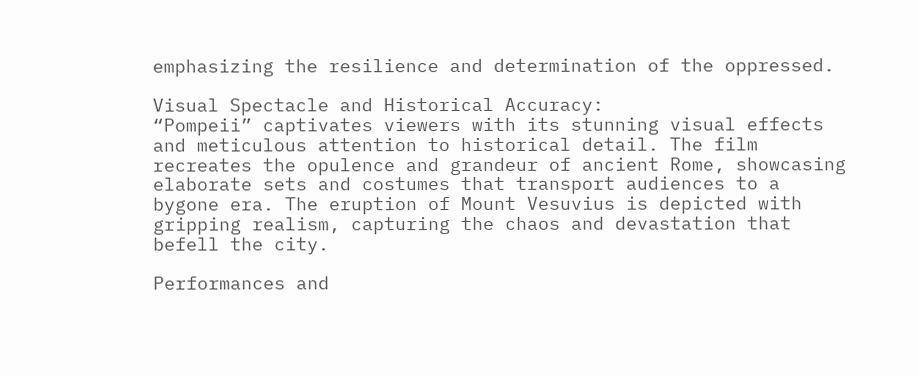emphasizing the resilience and determination of the oppressed.

Visual Spectacle and Historical Accuracy:
“Pompeii” captivates viewers with its stunning visual effects and meticulous attention to historical detail. The film recreates the opulence and grandeur of ancient Rome, showcasing elaborate sets and costumes that transport audiences to a bygone era. The eruption of Mount Vesuvius is depicted with gripping realism, capturing the chaos and devastation that befell the city.

Performances and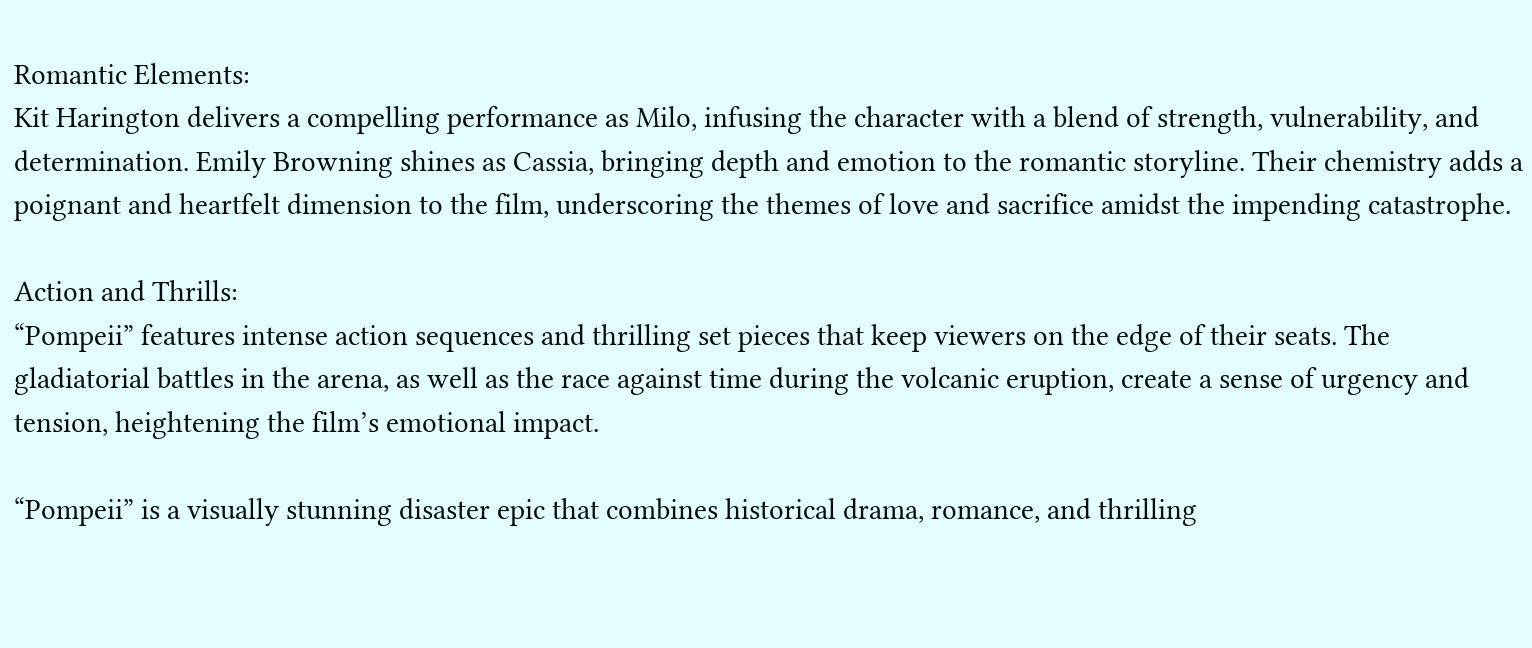Romantic Elements:
Kit Harington delivers a compelling performance as Milo, infusing the character with a blend of strength, vulnerability, and determination. Emily Browning shines as Cassia, bringing depth and emotion to the romantic storyline. Their chemistry adds a poignant and heartfelt dimension to the film, underscoring the themes of love and sacrifice amidst the impending catastrophe.

Action and Thrills:
“Pompeii” features intense action sequences and thrilling set pieces that keep viewers on the edge of their seats. The gladiatorial battles in the arena, as well as the race against time during the volcanic eruption, create a sense of urgency and tension, heightening the film’s emotional impact.

“Pompeii” is a visually stunning disaster epic that combines historical drama, romance, and thrilling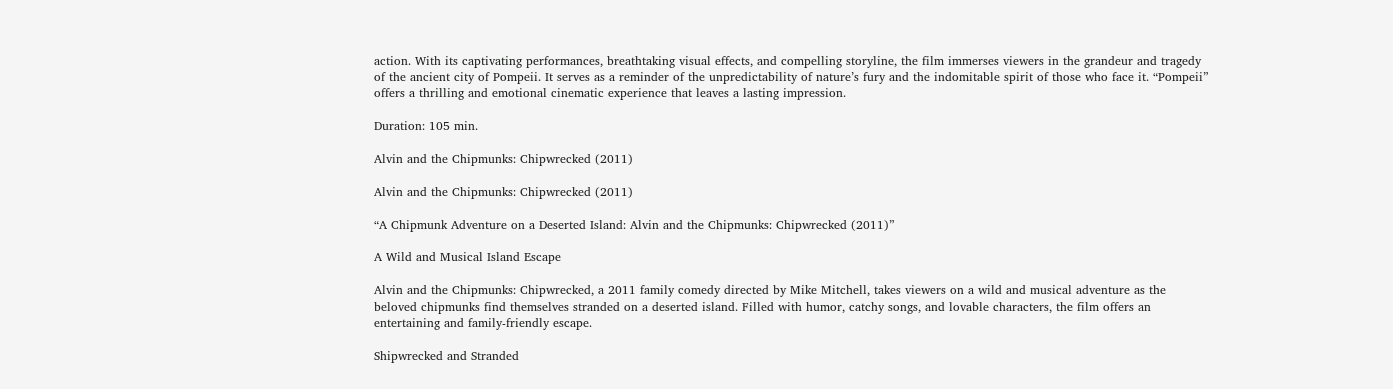action. With its captivating performances, breathtaking visual effects, and compelling storyline, the film immerses viewers in the grandeur and tragedy of the ancient city of Pompeii. It serves as a reminder of the unpredictability of nature’s fury and the indomitable spirit of those who face it. “Pompeii” offers a thrilling and emotional cinematic experience that leaves a lasting impression.

Duration: 105 min.

Alvin and the Chipmunks: Chipwrecked (2011)

Alvin and the Chipmunks: Chipwrecked (2011)

“A Chipmunk Adventure on a Deserted Island: Alvin and the Chipmunks: Chipwrecked (2011)”

A Wild and Musical Island Escape

Alvin and the Chipmunks: Chipwrecked, a 2011 family comedy directed by Mike Mitchell, takes viewers on a wild and musical adventure as the beloved chipmunks find themselves stranded on a deserted island. Filled with humor, catchy songs, and lovable characters, the film offers an entertaining and family-friendly escape.

Shipwrecked and Stranded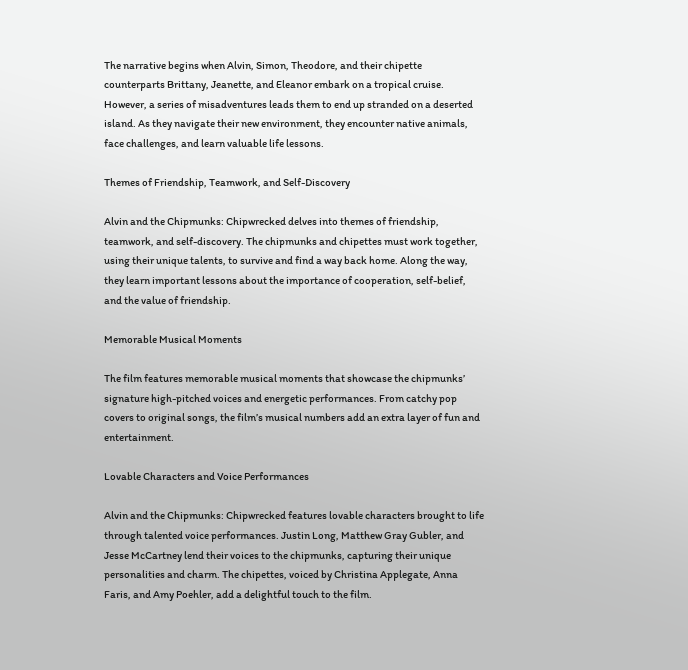The narrative begins when Alvin, Simon, Theodore, and their chipette counterparts Brittany, Jeanette, and Eleanor embark on a tropical cruise. However, a series of misadventures leads them to end up stranded on a deserted island. As they navigate their new environment, they encounter native animals, face challenges, and learn valuable life lessons.

Themes of Friendship, Teamwork, and Self-Discovery

Alvin and the Chipmunks: Chipwrecked delves into themes of friendship, teamwork, and self-discovery. The chipmunks and chipettes must work together, using their unique talents, to survive and find a way back home. Along the way, they learn important lessons about the importance of cooperation, self-belief, and the value of friendship.

Memorable Musical Moments

The film features memorable musical moments that showcase the chipmunks’ signature high-pitched voices and energetic performances. From catchy pop covers to original songs, the film’s musical numbers add an extra layer of fun and entertainment.

Lovable Characters and Voice Performances

Alvin and the Chipmunks: Chipwrecked features lovable characters brought to life through talented voice performances. Justin Long, Matthew Gray Gubler, and Jesse McCartney lend their voices to the chipmunks, capturing their unique personalities and charm. The chipettes, voiced by Christina Applegate, Anna Faris, and Amy Poehler, add a delightful touch to the film.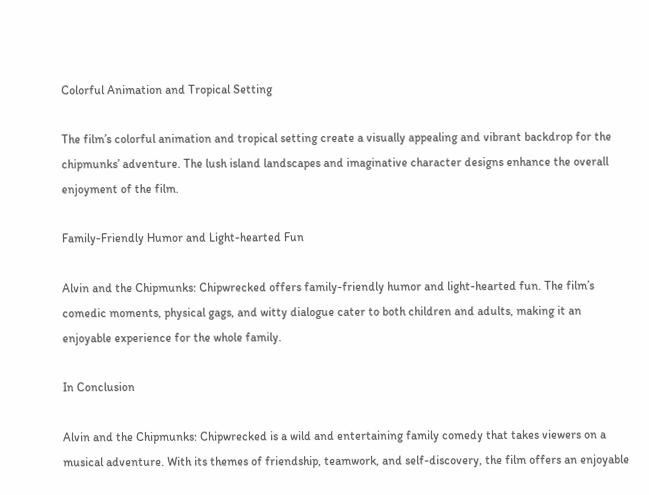Colorful Animation and Tropical Setting

The film’s colorful animation and tropical setting create a visually appealing and vibrant backdrop for the chipmunks’ adventure. The lush island landscapes and imaginative character designs enhance the overall enjoyment of the film.

Family-Friendly Humor and Light-hearted Fun

Alvin and the Chipmunks: Chipwrecked offers family-friendly humor and light-hearted fun. The film’s comedic moments, physical gags, and witty dialogue cater to both children and adults, making it an enjoyable experience for the whole family.

In Conclusion

Alvin and the Chipmunks: Chipwrecked is a wild and entertaining family comedy that takes viewers on a musical adventure. With its themes of friendship, teamwork, and self-discovery, the film offers an enjoyable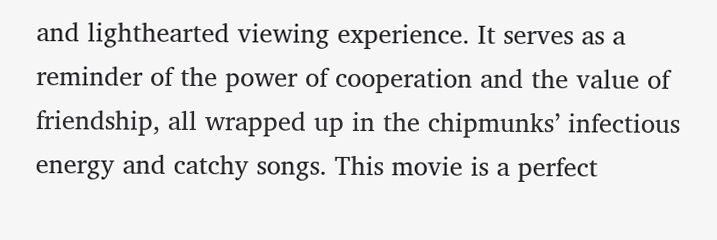and lighthearted viewing experience. It serves as a reminder of the power of cooperation and the value of friendship, all wrapped up in the chipmunks’ infectious energy and catchy songs. This movie is a perfect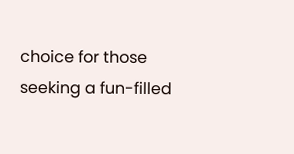choice for those seeking a fun-filled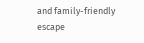and family-friendly escape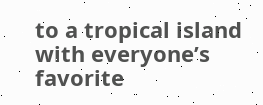to a tropical island with everyone’s favorite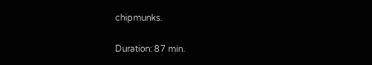chipmunks.

Duration: 87 min.